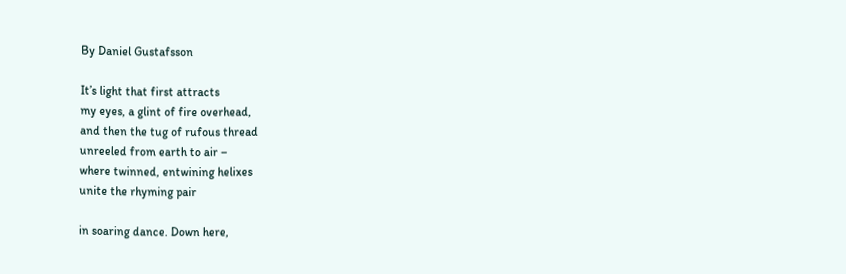By Daniel Gustafsson

It’s light that first attracts
my eyes, a glint of fire overhead,
and then the tug of rufous thread
unreeled from earth to air –
where twinned, entwining helixes
unite the rhyming pair

in soaring dance. Down here,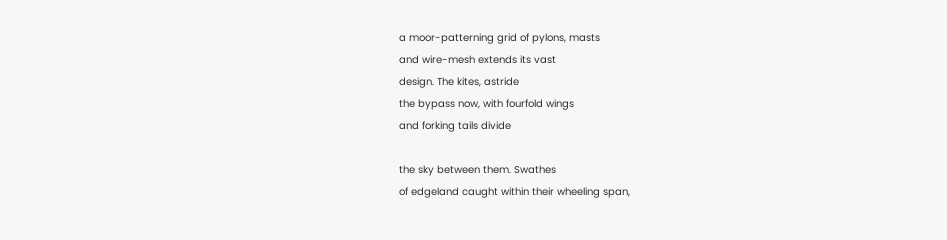a moor-patterning grid of pylons, masts
and wire-mesh extends its vast
design. The kites, astride
the bypass now, with fourfold wings
and forking tails divide

the sky between them. Swathes
of edgeland caught within their wheeling span,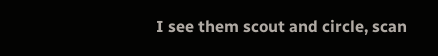I see them scout and circle, scan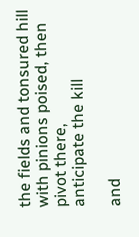the fields and tonsured hill
with pinions poised, then pivot there,
anticipate the kill

and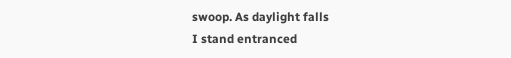swoop. As daylight falls
I stand entranced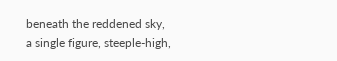beneath the reddened sky,
a single figure, steeple-high,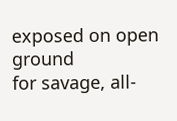exposed on open ground
for savage, all-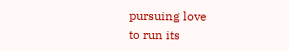pursuing love
to run its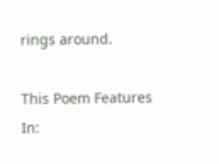rings around.

This Poem Features In: